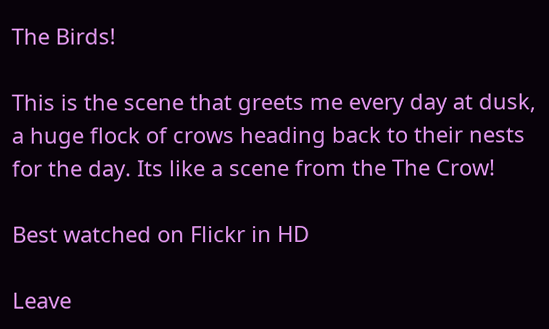The Birds!

This is the scene that greets me every day at dusk, a huge flock of crows heading back to their nests for the day. Its like a scene from the The Crow!

Best watched on Flickr in HD

Leave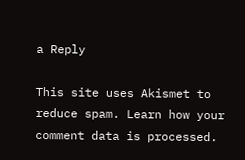a Reply

This site uses Akismet to reduce spam. Learn how your comment data is processed.